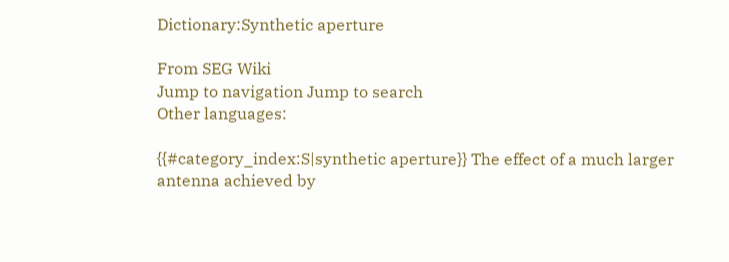Dictionary:Synthetic aperture

From SEG Wiki
Jump to navigation Jump to search
Other languages:

{{#category_index:S|synthetic aperture}} The effect of a much larger antenna achieved by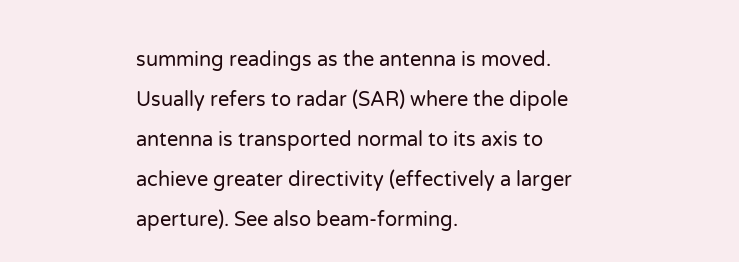summing readings as the antenna is moved. Usually refers to radar (SAR) where the dipole antenna is transported normal to its axis to achieve greater directivity (effectively a larger aperture). See also beam-forming.